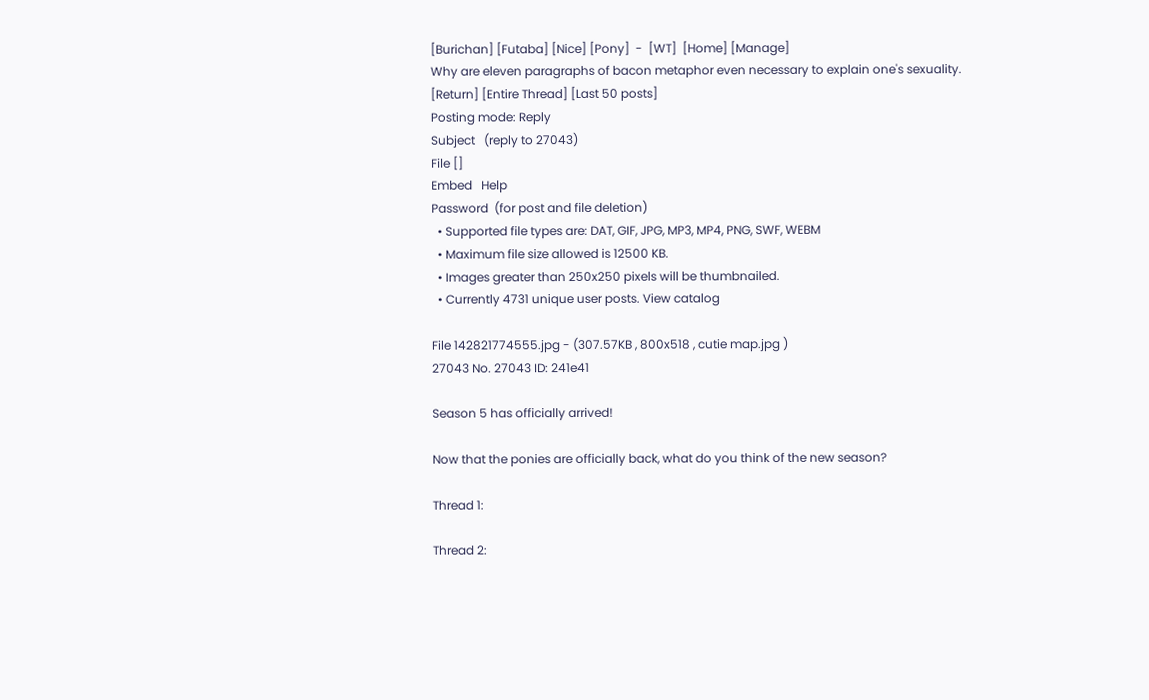[Burichan] [Futaba] [Nice] [Pony]  -  [WT]  [Home] [Manage]
Why are eleven paragraphs of bacon metaphor even necessary to explain one's sexuality.
[Return] [Entire Thread] [Last 50 posts]
Posting mode: Reply
Subject   (reply to 27043)
File []
Embed   Help
Password  (for post and file deletion)
  • Supported file types are: DAT, GIF, JPG, MP3, MP4, PNG, SWF, WEBM
  • Maximum file size allowed is 12500 KB.
  • Images greater than 250x250 pixels will be thumbnailed.
  • Currently 4731 unique user posts. View catalog

File 142821774555.jpg - (307.57KB , 800x518 , cutie map.jpg )
27043 No. 27043 ID: 241e41

Season 5 has officially arrived!

Now that the ponies are officially back, what do you think of the new season?

Thread 1:

Thread 2: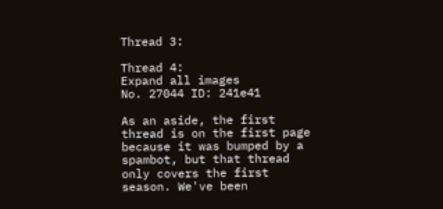Thread 3:

Thread 4:
Expand all images
No. 27044 ID: 241e41

As an aside, the first thread is on the first page because it was bumped by a spambot, but that thread only covers the first season. We've been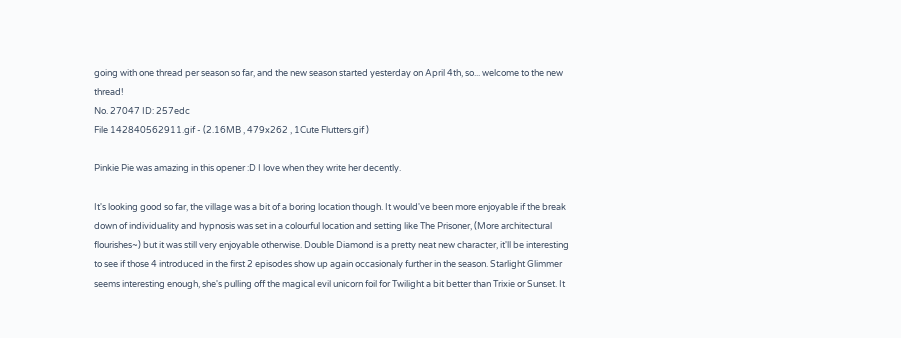going with one thread per season so far, and the new season started yesterday on April 4th, so... welcome to the new thread!
No. 27047 ID: 257edc
File 142840562911.gif - (2.16MB , 479x262 , 1Cute Flutters.gif )

Pinkie Pie was amazing in this opener :D I love when they write her decently.

It's looking good so far, the village was a bit of a boring location though. It would've been more enjoyable if the break down of individuality and hypnosis was set in a colourful location and setting like The Prisoner, (More architectural flourishes~) but it was still very enjoyable otherwise. Double Diamond is a pretty neat new character, it'll be interesting to see if those 4 introduced in the first 2 episodes show up again occasionaly further in the season. Starlight Glimmer seems interesting enough, she's pulling off the magical evil unicorn foil for Twilight a bit better than Trixie or Sunset. It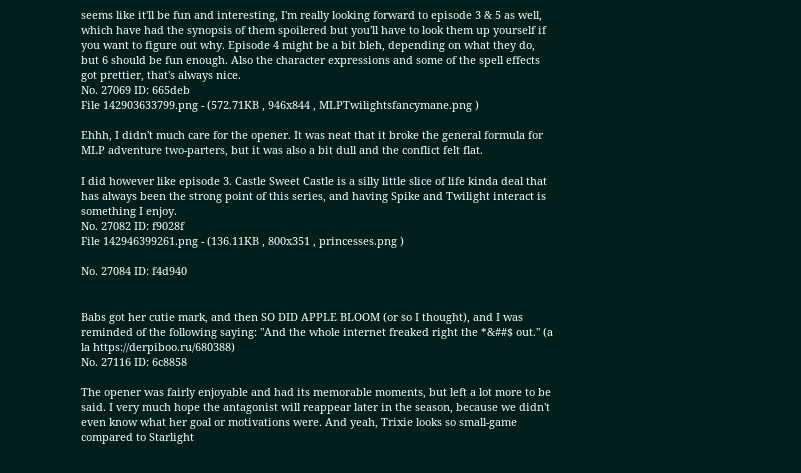seems like it'll be fun and interesting, I'm really looking forward to episode 3 & 5 as well, which have had the synopsis of them spoilered but you'll have to look them up yourself if you want to figure out why. Episode 4 might be a bit bleh, depending on what they do, but 6 should be fun enough. Also the character expressions and some of the spell effects got prettier, that's always nice.
No. 27069 ID: 665deb
File 142903633799.png - (572.71KB , 946x844 , MLPTwilightsfancymane.png )

Ehhh, I didn't much care for the opener. It was neat that it broke the general formula for MLP adventure two-parters, but it was also a bit dull and the conflict felt flat.

I did however like episode 3. Castle Sweet Castle is a silly little slice of life kinda deal that has always been the strong point of this series, and having Spike and Twilight interact is something I enjoy.
No. 27082 ID: f9028f
File 142946399261.png - (136.11KB , 800x351 , princesses.png )

No. 27084 ID: f4d940


Babs got her cutie mark, and then SO DID APPLE BLOOM (or so I thought), and I was reminded of the following saying: "And the whole internet freaked right the *&##$ out." (a la https://derpiboo.ru/680388)
No. 27116 ID: 6c8858

The opener was fairly enjoyable and had its memorable moments, but left a lot more to be said. I very much hope the antagonist will reappear later in the season, because we didn't even know what her goal or motivations were. And yeah, Trixie looks so small-game compared to Starlight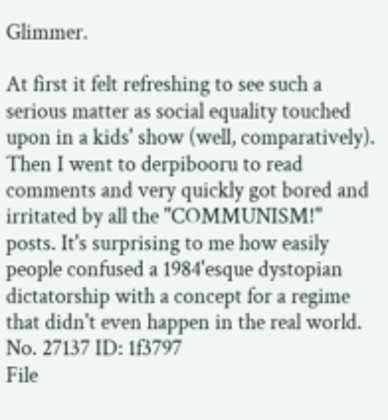Glimmer.

At first it felt refreshing to see such a serious matter as social equality touched upon in a kids' show (well, comparatively). Then I went to derpibooru to read comments and very quickly got bored and irritated by all the "COMMUNISM!" posts. It's surprising to me how easily people confused a 1984'esque dystopian dictatorship with a concept for a regime that didn't even happen in the real world.
No. 27137 ID: 1f3797
File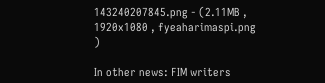143240207845.png - (2.11MB , 1920x1080 , fyeaharimaspi.png )

In other news: FIM writers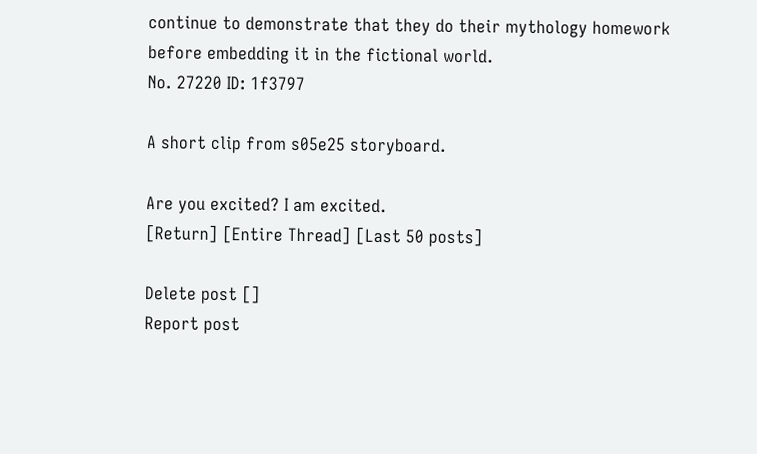continue to demonstrate that they do their mythology homework before embedding it in the fictional world.
No. 27220 ID: 1f3797

A short clip from s05e25 storyboard.

Are you excited? I am excited.
[Return] [Entire Thread] [Last 50 posts]

Delete post []
Report post